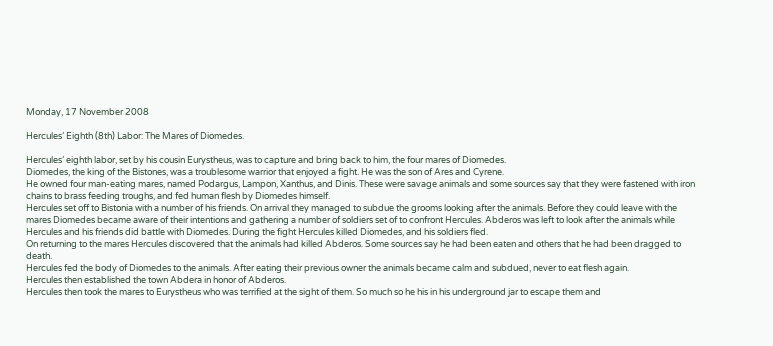Monday, 17 November 2008

Hercules’ Eighth (8th) Labor: The Mares of Diomedes.

Hercules’ eighth labor, set by his cousin Eurystheus, was to capture and bring back to him, the four mares of Diomedes.
Diomedes, the king of the Bistones, was a troublesome warrior that enjoyed a fight. He was the son of Ares and Cyrene.
He owned four man-eating mares, named Podargus, Lampon, Xanthus, and Dinis. These were savage animals and some sources say that they were fastened with iron chains to brass feeding troughs, and fed human flesh by Diomedes himself.
Hercules set off to Bistonia with a number of his friends. On arrival they managed to subdue the grooms looking after the animals. Before they could leave with the mares Diomedes became aware of their intentions and gathering a number of soldiers set of to confront Hercules. Abderos was left to look after the animals while Hercules and his friends did battle with Diomedes. During the fight Hercules killed Diomedes, and his soldiers fled.
On returning to the mares Hercules discovered that the animals had killed Abderos. Some sources say he had been eaten and others that he had been dragged to death.
Hercules fed the body of Diomedes to the animals. After eating their previous owner the animals became calm and subdued, never to eat flesh again.
Hercules then established the town Abdera in honor of Abderos.
Hercules then took the mares to Eurystheus who was terrified at the sight of them. So much so he his in his underground jar to escape them and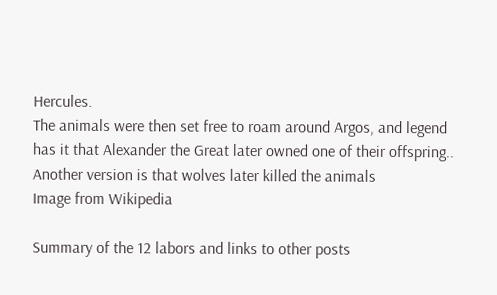Hercules.
The animals were then set free to roam around Argos, and legend has it that Alexander the Great later owned one of their offspring..
Another version is that wolves later killed the animals
Image from Wikipedia

Summary of the 12 labors and links to other posts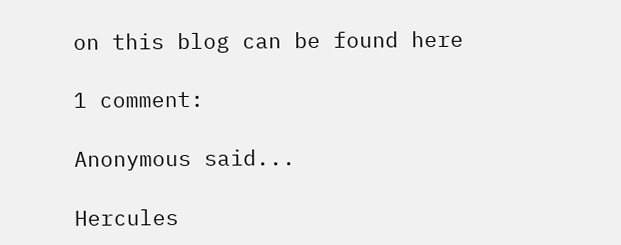on this blog can be found here

1 comment:

Anonymous said...

Hercules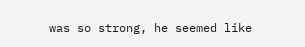was so strong, he seemed like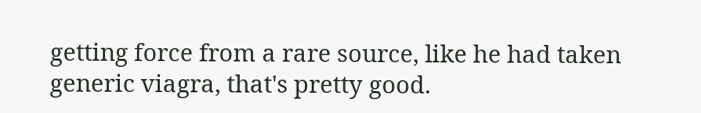getting force from a rare source, like he had taken generic viagra, that's pretty good.